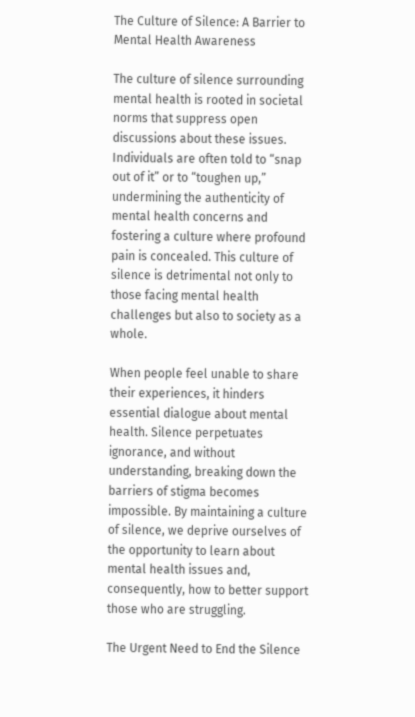The Culture of Silence: A Barrier to Mental Health Awareness

The culture of silence surrounding mental health is rooted in societal norms that suppress open discussions about these issues. Individuals are often told to “snap out of it” or to “toughen up,” undermining the authenticity of mental health concerns and fostering a culture where profound pain is concealed. This culture of silence is detrimental not only to those facing mental health challenges but also to society as a whole.

When people feel unable to share their experiences, it hinders essential dialogue about mental health. Silence perpetuates ignorance, and without understanding, breaking down the barriers of stigma becomes impossible. By maintaining a culture of silence, we deprive ourselves of the opportunity to learn about mental health issues and, consequently, how to better support those who are struggling.

The Urgent Need to End the Silence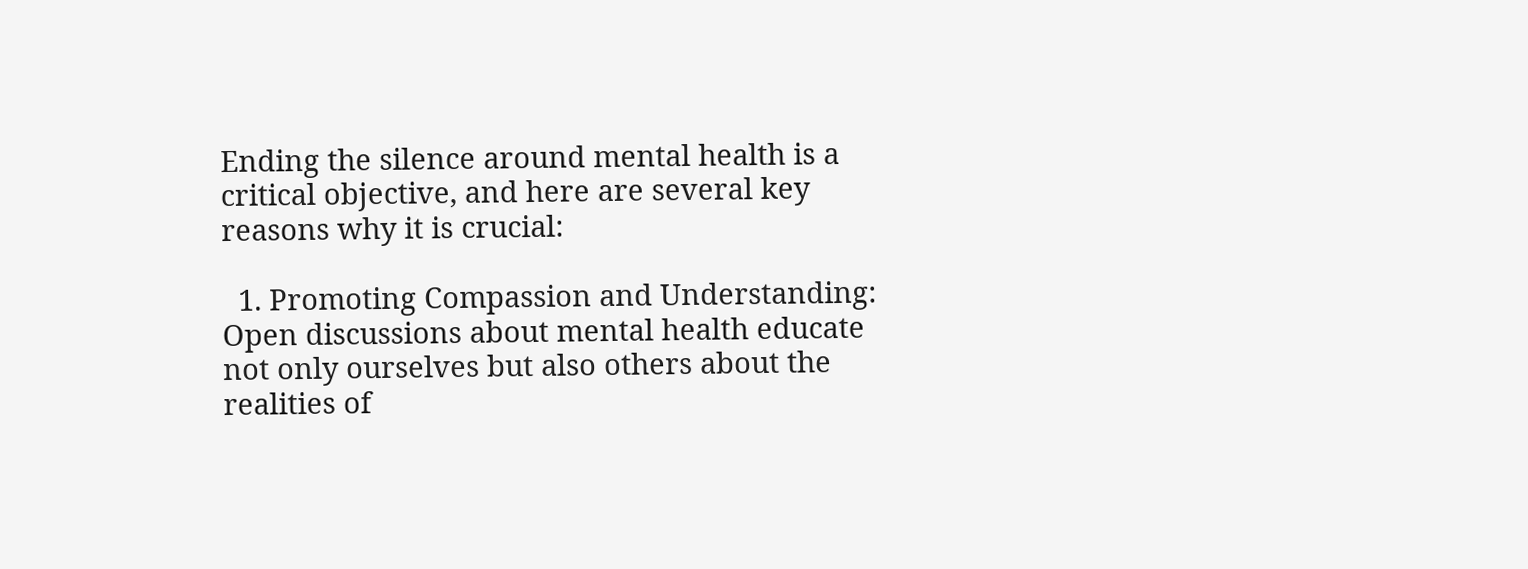Ending the silence around mental health is a critical objective, and here are several key reasons why it is crucial:

  1. Promoting Compassion and Understanding: Open discussions about mental health educate not only ourselves but also others about the realities of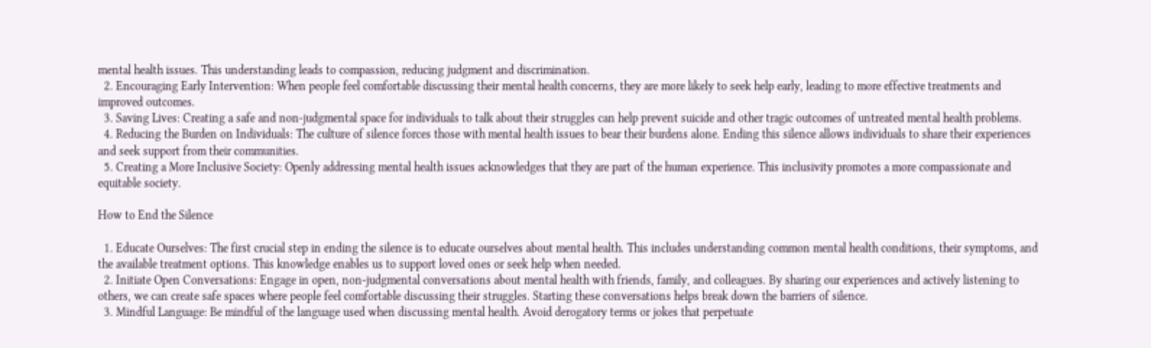mental health issues. This understanding leads to compassion, reducing judgment and discrimination.
  2. Encouraging Early Intervention: When people feel comfortable discussing their mental health concerns, they are more likely to seek help early, leading to more effective treatments and improved outcomes.
  3. Saving Lives: Creating a safe and non-judgmental space for individuals to talk about their struggles can help prevent suicide and other tragic outcomes of untreated mental health problems.
  4. Reducing the Burden on Individuals: The culture of silence forces those with mental health issues to bear their burdens alone. Ending this silence allows individuals to share their experiences and seek support from their communities.
  5. Creating a More Inclusive Society: Openly addressing mental health issues acknowledges that they are part of the human experience. This inclusivity promotes a more compassionate and equitable society.

How to End the Silence

  1. Educate Ourselves: The first crucial step in ending the silence is to educate ourselves about mental health. This includes understanding common mental health conditions, their symptoms, and the available treatment options. This knowledge enables us to support loved ones or seek help when needed.
  2. Initiate Open Conversations: Engage in open, non-judgmental conversations about mental health with friends, family, and colleagues. By sharing our experiences and actively listening to others, we can create safe spaces where people feel comfortable discussing their struggles. Starting these conversations helps break down the barriers of silence.
  3. Mindful Language: Be mindful of the language used when discussing mental health. Avoid derogatory terms or jokes that perpetuate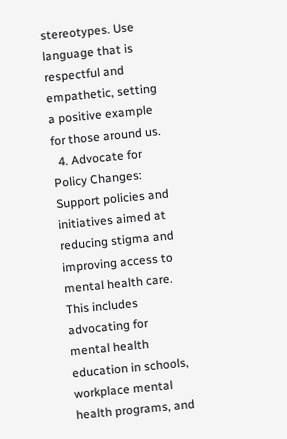stereotypes. Use language that is respectful and empathetic, setting a positive example for those around us.
  4. Advocate for Policy Changes: Support policies and initiatives aimed at reducing stigma and improving access to mental health care. This includes advocating for mental health education in schools, workplace mental health programs, and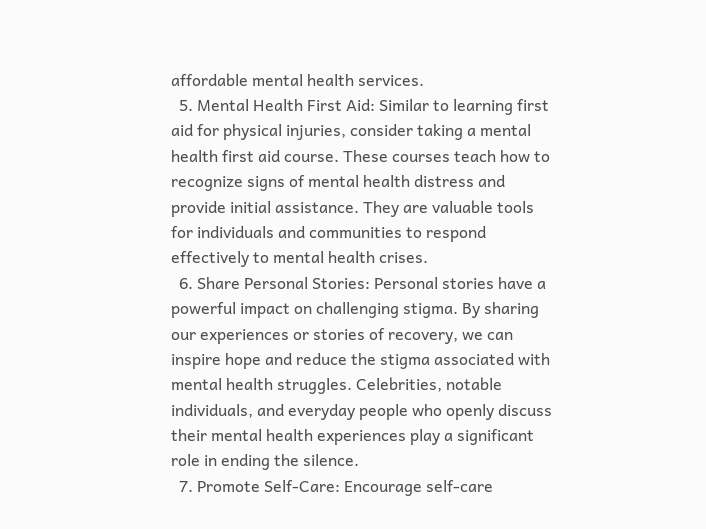affordable mental health services.
  5. Mental Health First Aid: Similar to learning first aid for physical injuries, consider taking a mental health first aid course. These courses teach how to recognize signs of mental health distress and provide initial assistance. They are valuable tools for individuals and communities to respond effectively to mental health crises.
  6. Share Personal Stories: Personal stories have a powerful impact on challenging stigma. By sharing our experiences or stories of recovery, we can inspire hope and reduce the stigma associated with mental health struggles. Celebrities, notable individuals, and everyday people who openly discuss their mental health experiences play a significant role in ending the silence.
  7. Promote Self-Care: Encourage self-care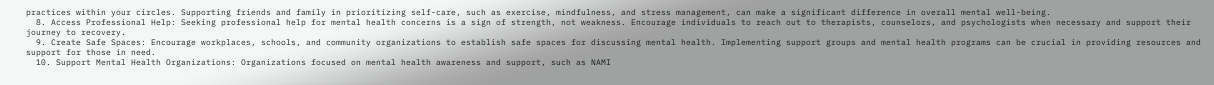practices within your circles. Supporting friends and family in prioritizing self-care, such as exercise, mindfulness, and stress management, can make a significant difference in overall mental well-being.
  8. Access Professional Help: Seeking professional help for mental health concerns is a sign of strength, not weakness. Encourage individuals to reach out to therapists, counselors, and psychologists when necessary and support their journey to recovery.
  9. Create Safe Spaces: Encourage workplaces, schools, and community organizations to establish safe spaces for discussing mental health. Implementing support groups and mental health programs can be crucial in providing resources and support for those in need.
  10. Support Mental Health Organizations: Organizations focused on mental health awareness and support, such as NAMI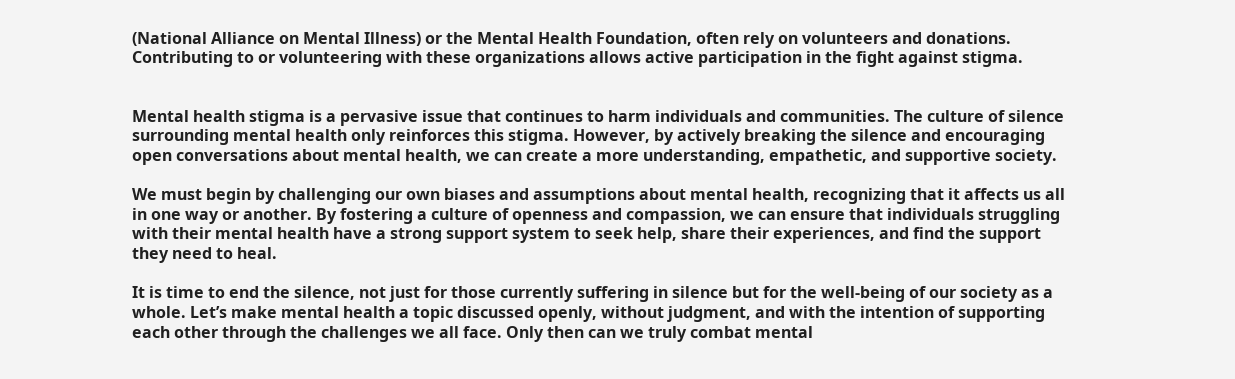(National Alliance on Mental Illness) or the Mental Health Foundation, often rely on volunteers and donations. Contributing to or volunteering with these organizations allows active participation in the fight against stigma.


Mental health stigma is a pervasive issue that continues to harm individuals and communities. The culture of silence surrounding mental health only reinforces this stigma. However, by actively breaking the silence and encouraging open conversations about mental health, we can create a more understanding, empathetic, and supportive society.

We must begin by challenging our own biases and assumptions about mental health, recognizing that it affects us all in one way or another. By fostering a culture of openness and compassion, we can ensure that individuals struggling with their mental health have a strong support system to seek help, share their experiences, and find the support they need to heal.

It is time to end the silence, not just for those currently suffering in silence but for the well-being of our society as a whole. Let’s make mental health a topic discussed openly, without judgment, and with the intention of supporting each other through the challenges we all face. Only then can we truly combat mental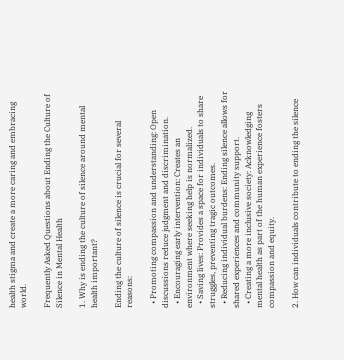health stigma and create a more caring and embracing world.

Frequently Asked Questions about Ending the Culture of Silence in Mental Health

1. Why is ending the culture of silence around mental health important?

Ending the culture of silence is crucial for several reasons:

  • Promoting compassion and understanding: Open discussions reduce judgment and discrimination.
  • Encouraging early intervention: Creates an environment where seeking help is normalized.
  • Saving lives: Provides a space for individuals to share struggles, preventing tragic outcomes.
  • Reducing individual burdens: Ending silence allows for shared experiences and community support.
  • Creating a more inclusive society: Acknowledging mental health as part of the human experience fosters compassion and equity.

2. How can individuals contribute to ending the silence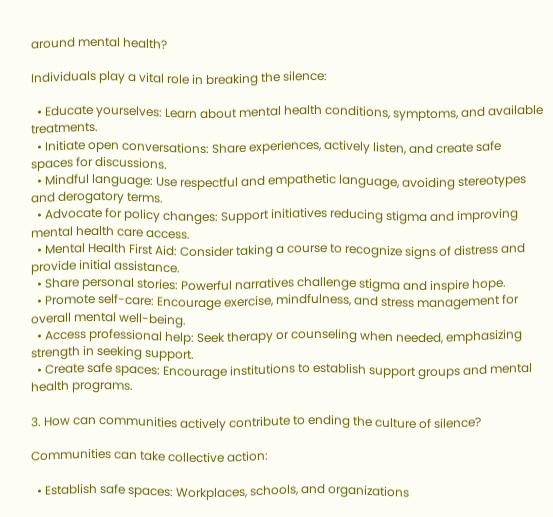around mental health?

Individuals play a vital role in breaking the silence:

  • Educate yourselves: Learn about mental health conditions, symptoms, and available treatments.
  • Initiate open conversations: Share experiences, actively listen, and create safe spaces for discussions.
  • Mindful language: Use respectful and empathetic language, avoiding stereotypes and derogatory terms.
  • Advocate for policy changes: Support initiatives reducing stigma and improving mental health care access.
  • Mental Health First Aid: Consider taking a course to recognize signs of distress and provide initial assistance.
  • Share personal stories: Powerful narratives challenge stigma and inspire hope.
  • Promote self-care: Encourage exercise, mindfulness, and stress management for overall mental well-being.
  • Access professional help: Seek therapy or counseling when needed, emphasizing strength in seeking support.
  • Create safe spaces: Encourage institutions to establish support groups and mental health programs.

3. How can communities actively contribute to ending the culture of silence?

Communities can take collective action:

  • Establish safe spaces: Workplaces, schools, and organizations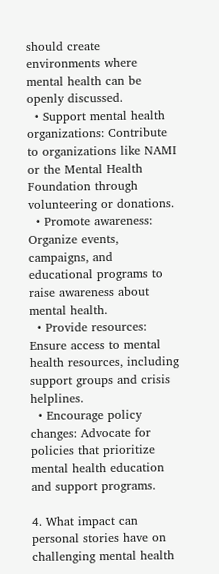should create environments where mental health can be openly discussed.
  • Support mental health organizations: Contribute to organizations like NAMI or the Mental Health Foundation through volunteering or donations.
  • Promote awareness: Organize events, campaigns, and educational programs to raise awareness about mental health.
  • Provide resources: Ensure access to mental health resources, including support groups and crisis helplines.
  • Encourage policy changes: Advocate for policies that prioritize mental health education and support programs.

4. What impact can personal stories have on challenging mental health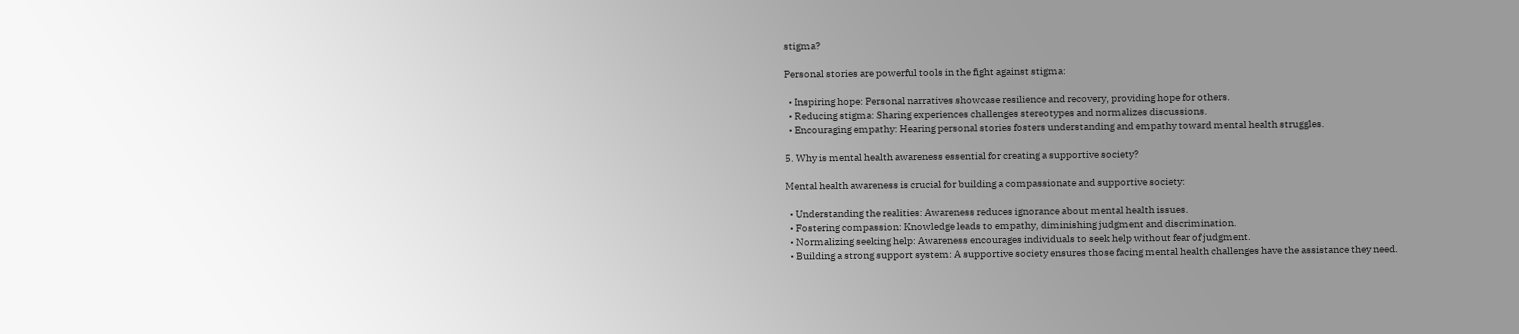stigma?

Personal stories are powerful tools in the fight against stigma:

  • Inspiring hope: Personal narratives showcase resilience and recovery, providing hope for others.
  • Reducing stigma: Sharing experiences challenges stereotypes and normalizes discussions.
  • Encouraging empathy: Hearing personal stories fosters understanding and empathy toward mental health struggles.

5. Why is mental health awareness essential for creating a supportive society?

Mental health awareness is crucial for building a compassionate and supportive society:

  • Understanding the realities: Awareness reduces ignorance about mental health issues.
  • Fostering compassion: Knowledge leads to empathy, diminishing judgment and discrimination.
  • Normalizing seeking help: Awareness encourages individuals to seek help without fear of judgment.
  • Building a strong support system: A supportive society ensures those facing mental health challenges have the assistance they need.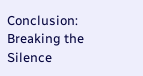Conclusion: Breaking the Silence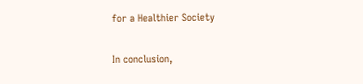for a Healthier Society

In conclusion,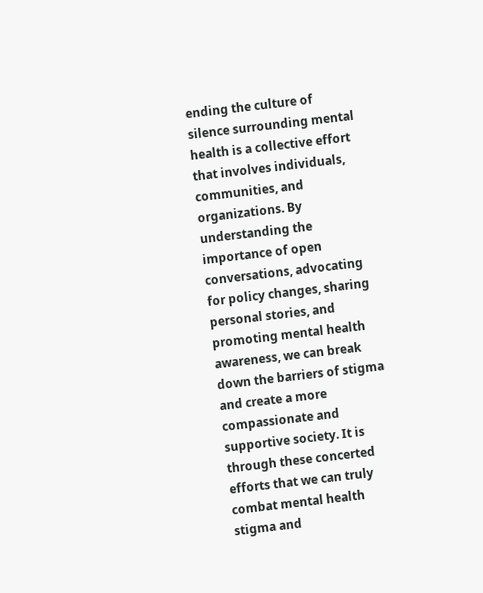ending the culture of silence surrounding mental health is a collective effort that involves individuals, communities, and organizations. By understanding the importance of open conversations, advocating for policy changes, sharing personal stories, and promoting mental health awareness, we can break down the barriers of stigma and create a more compassionate and supportive society. It is through these concerted efforts that we can truly combat mental health stigma and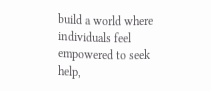build a world where individuals feel empowered to seek help,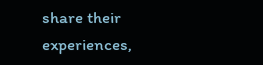share their experiences,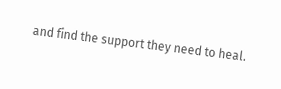and find the support they need to heal.